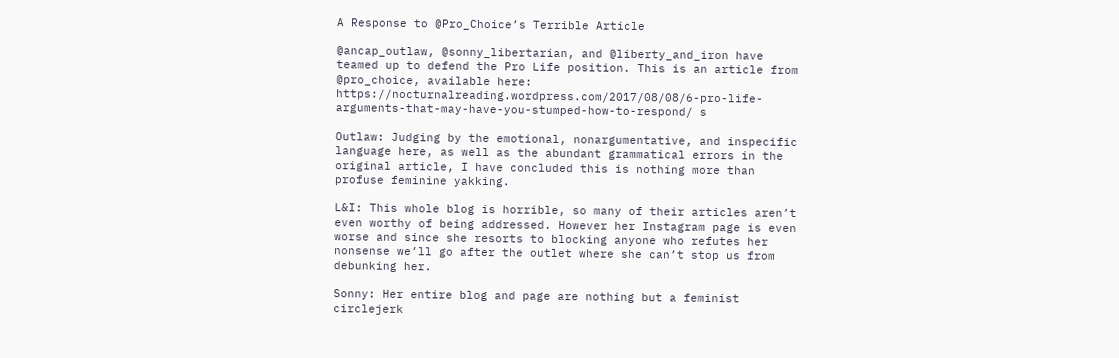A Response to @Pro_Choice’s Terrible Article

@ancap_outlaw, @sonny_libertarian, and @liberty_and_iron have teamed up to defend the Pro Life position. This is an article from @pro_choice, available here: https://nocturnalreading.wordpress.com/2017/08/08/6-pro-life-arguments-that-may-have-you-stumped-how-to-respond/ s

Outlaw: Judging by the emotional, nonargumentative, and inspecific language here, as well as the abundant grammatical errors in the original article, I have concluded this is nothing more than profuse feminine yakking.

L&I: This whole blog is horrible, so many of their articles aren’t even worthy of being addressed. However her Instagram page is even worse and since she resorts to blocking anyone who refutes her nonsense we’ll go after the outlet where she can’t stop us from debunking her.

Sonny: Her entire blog and page are nothing but a feminist circlejerk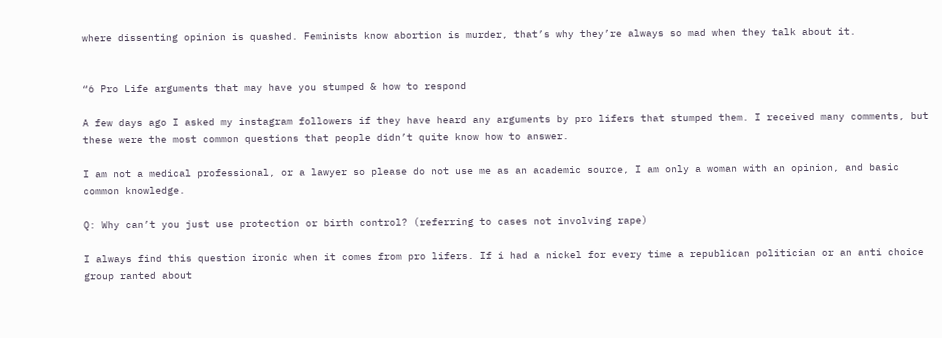where dissenting opinion is quashed. Feminists know abortion is murder, that’s why they’re always so mad when they talk about it.


“6 Pro Life arguments that may have you stumped & how to respond

A few days ago I asked my instagram followers if they have heard any arguments by pro lifers that stumped them. I received many comments, but these were the most common questions that people didn’t quite know how to answer.

I am not a medical professional, or a lawyer so please do not use me as an academic source, I am only a woman with an opinion, and basic common knowledge.

Q: Why can’t you just use protection or birth control? (referring to cases not involving rape)

I always find this question ironic when it comes from pro lifers. If i had a nickel for every time a republican politician or an anti choice group ranted about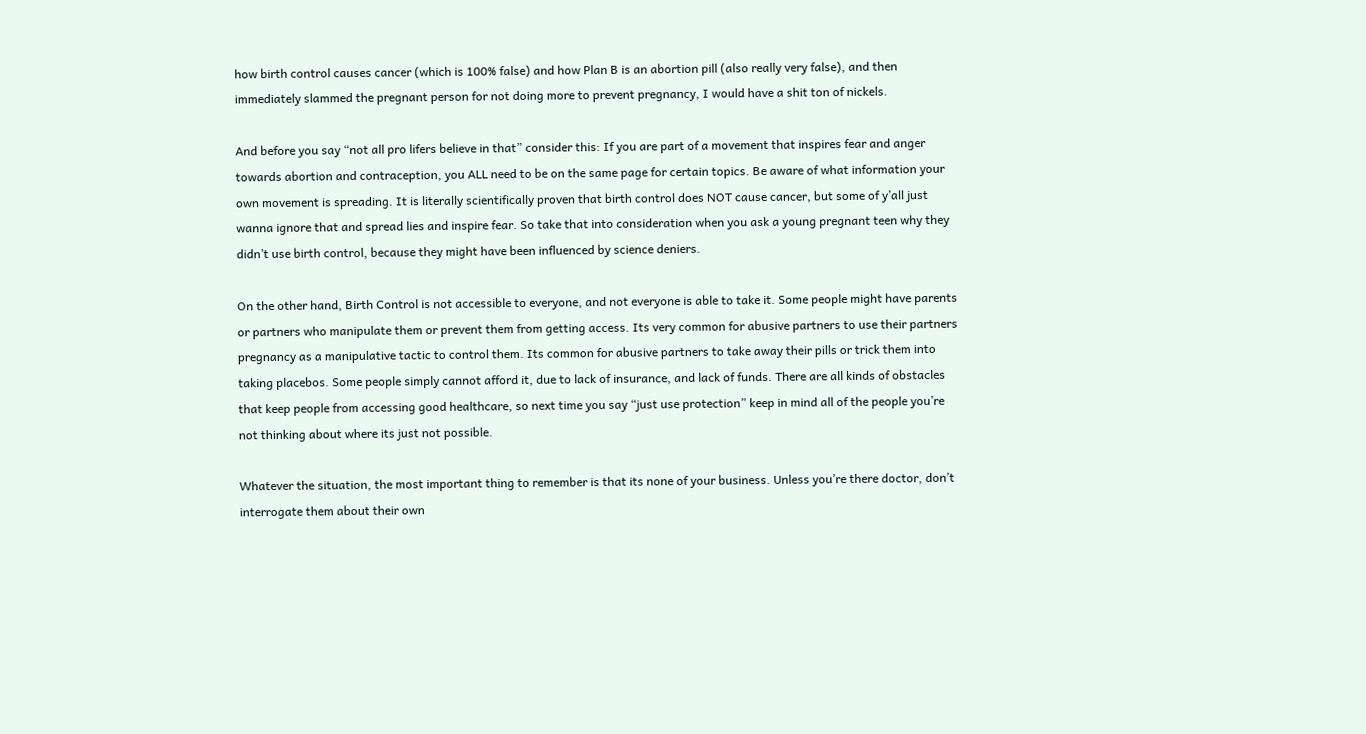how birth control causes cancer (which is 100% false) and how Plan B is an abortion pill (also really very false), and then immediately slammed the pregnant person for not doing more to prevent pregnancy, I would have a shit ton of nickels.

And before you say “not all pro lifers believe in that” consider this: If you are part of a movement that inspires fear and anger towards abortion and contraception, you ALL need to be on the same page for certain topics. Be aware of what information your own movement is spreading. It is literally scientifically proven that birth control does NOT cause cancer, but some of y’all just wanna ignore that and spread lies and inspire fear. So take that into consideration when you ask a young pregnant teen why they didn’t use birth control, because they might have been influenced by science deniers.

On the other hand, Birth Control is not accessible to everyone, and not everyone is able to take it. Some people might have parents or partners who manipulate them or prevent them from getting access. Its very common for abusive partners to use their partners pregnancy as a manipulative tactic to control them. Its common for abusive partners to take away their pills or trick them into taking placebos. Some people simply cannot afford it, due to lack of insurance, and lack of funds. There are all kinds of obstacles that keep people from accessing good healthcare, so next time you say “just use protection” keep in mind all of the people you’re not thinking about where its just not possible.

Whatever the situation, the most important thing to remember is that its none of your business. Unless you’re there doctor, don’t interrogate them about their own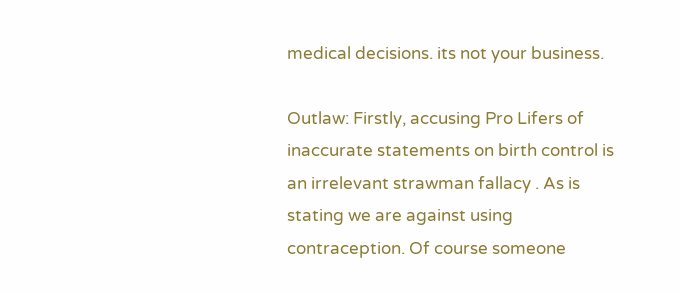medical decisions. its not your business.

Outlaw: Firstly, accusing Pro Lifers of inaccurate statements on birth control is an irrelevant strawman fallacy . As is stating we are against using contraception. Of course someone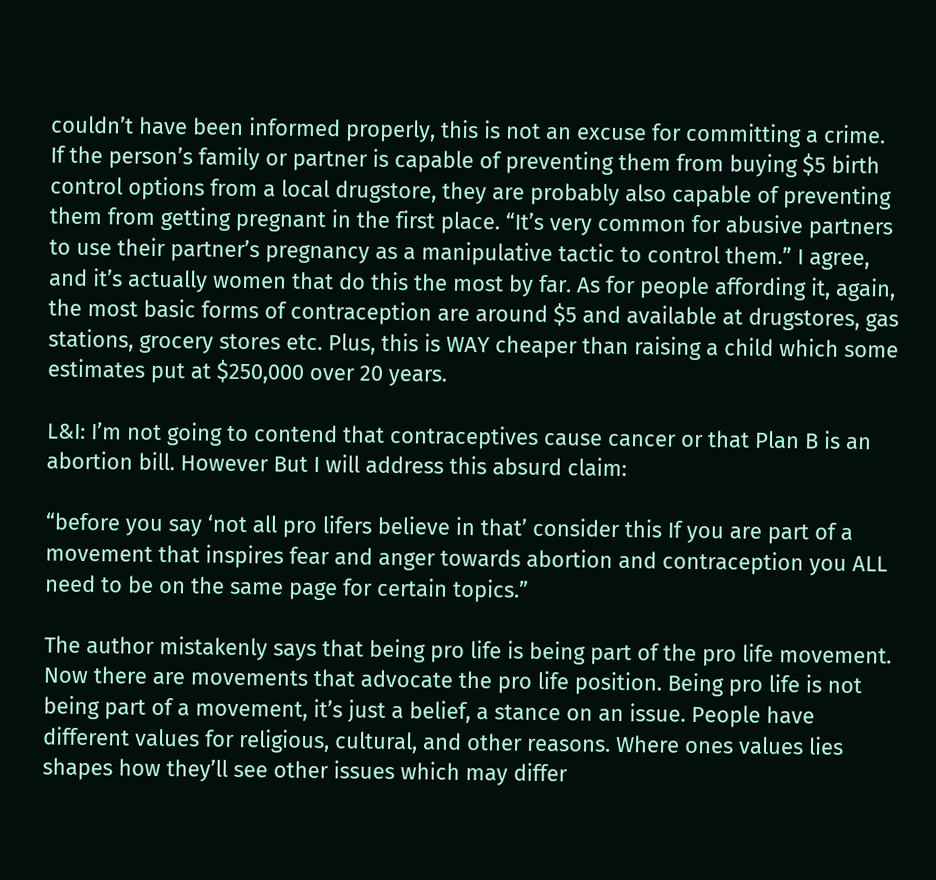couldn’t have been informed properly, this is not an excuse for committing a crime. If the person’s family or partner is capable of preventing them from buying $5 birth control options from a local drugstore, they are probably also capable of preventing them from getting pregnant in the first place. “It’s very common for abusive partners to use their partner’s pregnancy as a manipulative tactic to control them.” I agree, and it’s actually women that do this the most by far. As for people affording it, again, the most basic forms of contraception are around $5 and available at drugstores, gas stations, grocery stores etc. Plus, this is WAY cheaper than raising a child which some estimates put at $250,000 over 20 years.

L&I: I’m not going to contend that contraceptives cause cancer or that Plan B is an abortion bill. However But I will address this absurd claim:

“before you say ‘not all pro lifers believe in that’ consider this If you are part of a movement that inspires fear and anger towards abortion and contraception you ALL need to be on the same page for certain topics.”

The author mistakenly says that being pro life is being part of the pro life movement. Now there are movements that advocate the pro life position. Being pro life is not being part of a movement, it’s just a belief, a stance on an issue. People have different values for religious, cultural, and other reasons. Where ones values lies shapes how they’ll see other issues which may differ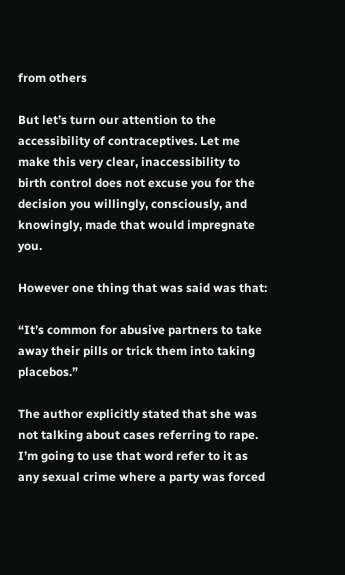from others

But let’s turn our attention to the accessibility of contraceptives. Let me make this very clear, inaccessibility to birth control does not excuse you for the decision you willingly, consciously, and knowingly, made that would impregnate you.

However one thing that was said was that:

“It’s common for abusive partners to take away their pills or trick them into taking placebos.”

The author explicitly stated that she was not talking about cases referring to rape. I’m going to use that word refer to it as any sexual crime where a party was forced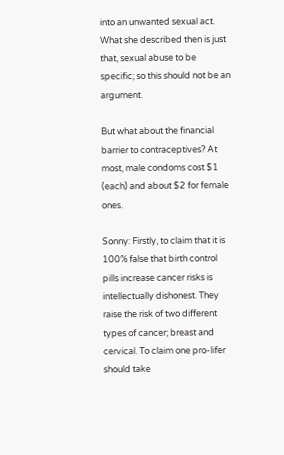into an unwanted sexual act. What she described then is just that, sexual abuse to be specific; so this should not be an argument.

But what about the financial barrier to contraceptives? At most, male condoms cost $1 (each) and about $2 for female ones.

Sonny: Firstly, to claim that it is 100% false that birth control pills increase cancer risks is intellectually dishonest. They raise the risk of two different types of cancer; breast and cervical. To claim one pro-lifer should take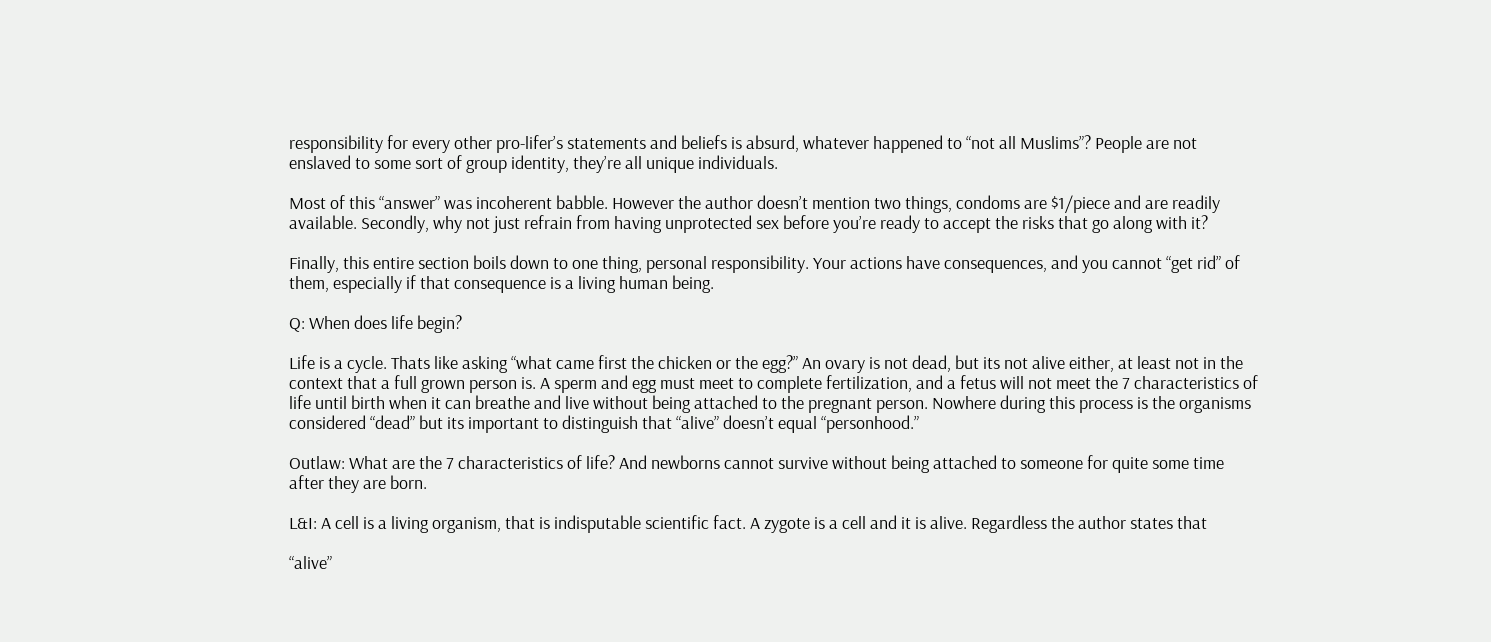responsibility for every other pro-lifer’s statements and beliefs is absurd, whatever happened to “not all Muslims”? People are not enslaved to some sort of group identity, they’re all unique individuals.

Most of this “answer” was incoherent babble. However the author doesn’t mention two things, condoms are $1/piece and are readily available. Secondly, why not just refrain from having unprotected sex before you’re ready to accept the risks that go along with it?

Finally, this entire section boils down to one thing, personal responsibility. Your actions have consequences, and you cannot “get rid” of them, especially if that consequence is a living human being.

Q: When does life begin?

Life is a cycle. Thats like asking “what came first the chicken or the egg?” An ovary is not dead, but its not alive either, at least not in the context that a full grown person is. A sperm and egg must meet to complete fertilization, and a fetus will not meet the 7 characteristics of life until birth when it can breathe and live without being attached to the pregnant person. Nowhere during this process is the organisms considered “dead” but its important to distinguish that “alive” doesn’t equal “personhood.”

Outlaw: What are the 7 characteristics of life? And newborns cannot survive without being attached to someone for quite some time after they are born.

L&I: A cell is a living organism, that is indisputable scientific fact. A zygote is a cell and it is alive. Regardless the author states that

“alive”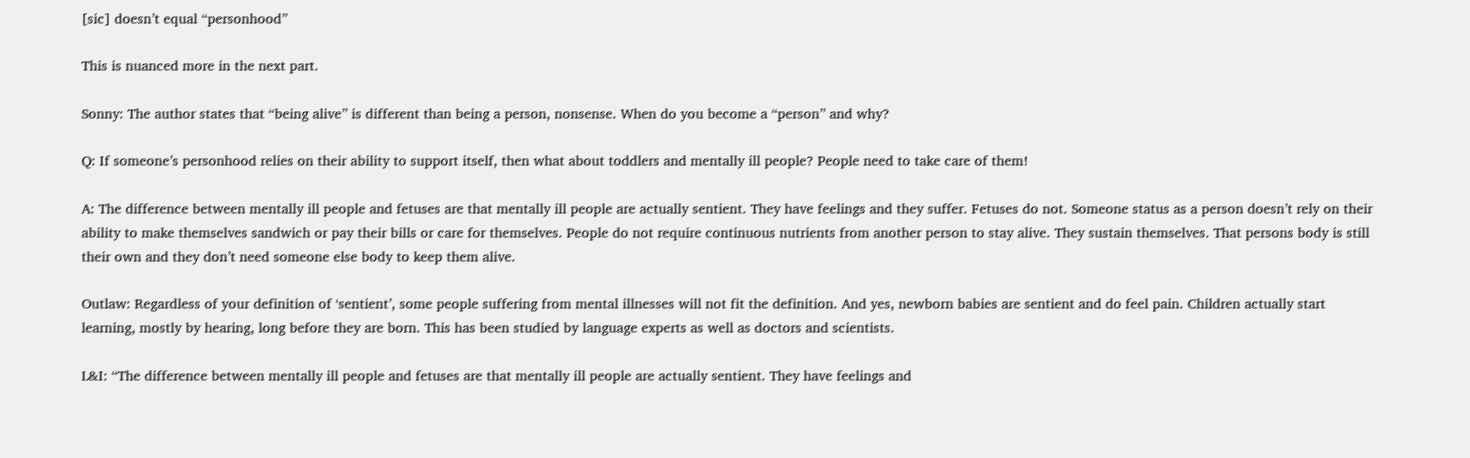[sic] doesn’t equal “personhood”

This is nuanced more in the next part.

Sonny: The author states that “being alive” is different than being a person, nonsense. When do you become a “person” and why?

Q: If someone’s personhood relies on their ability to support itself, then what about toddlers and mentally ill people? People need to take care of them!

A: The difference between mentally ill people and fetuses are that mentally ill people are actually sentient. They have feelings and they suffer. Fetuses do not. Someone status as a person doesn’t rely on their ability to make themselves sandwich or pay their bills or care for themselves. People do not require continuous nutrients from another person to stay alive. They sustain themselves. That persons body is still their own and they don’t need someone else body to keep them alive.

Outlaw: Regardless of your definition of ‘sentient’, some people suffering from mental illnesses will not fit the definition. And yes, newborn babies are sentient and do feel pain. Children actually start learning, mostly by hearing, long before they are born. This has been studied by language experts as well as doctors and scientists.

L&I: “The difference between mentally ill people and fetuses are that mentally ill people are actually sentient. They have feelings and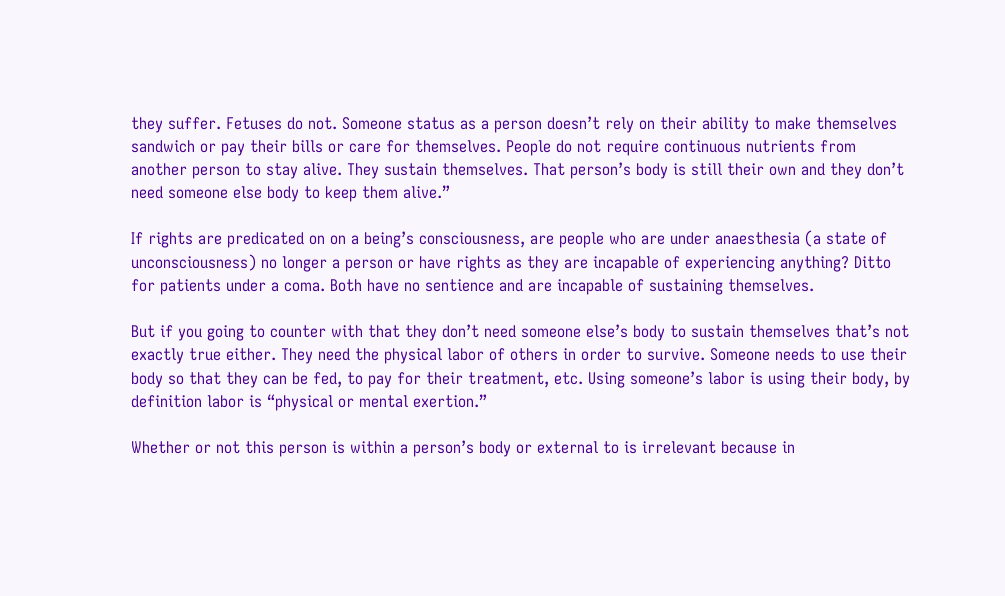they suffer. Fetuses do not. Someone status as a person doesn’t rely on their ability to make themselves sandwich or pay their bills or care for themselves. People do not require continuous nutrients from another person to stay alive. They sustain themselves. That person’s body is still their own and they don’t need someone else body to keep them alive.”

If rights are predicated on on a being’s consciousness, are people who are under anaesthesia (a state of unconsciousness) no longer a person or have rights as they are incapable of experiencing anything? Ditto for patients under a coma. Both have no sentience and are incapable of sustaining themselves.

But if you going to counter with that they don’t need someone else’s body to sustain themselves that’s not exactly true either. They need the physical labor of others in order to survive. Someone needs to use their body so that they can be fed, to pay for their treatment, etc. Using someone’s labor is using their body, by definition labor is “physical or mental exertion.”

Whether or not this person is within a person’s body or external to is irrelevant because in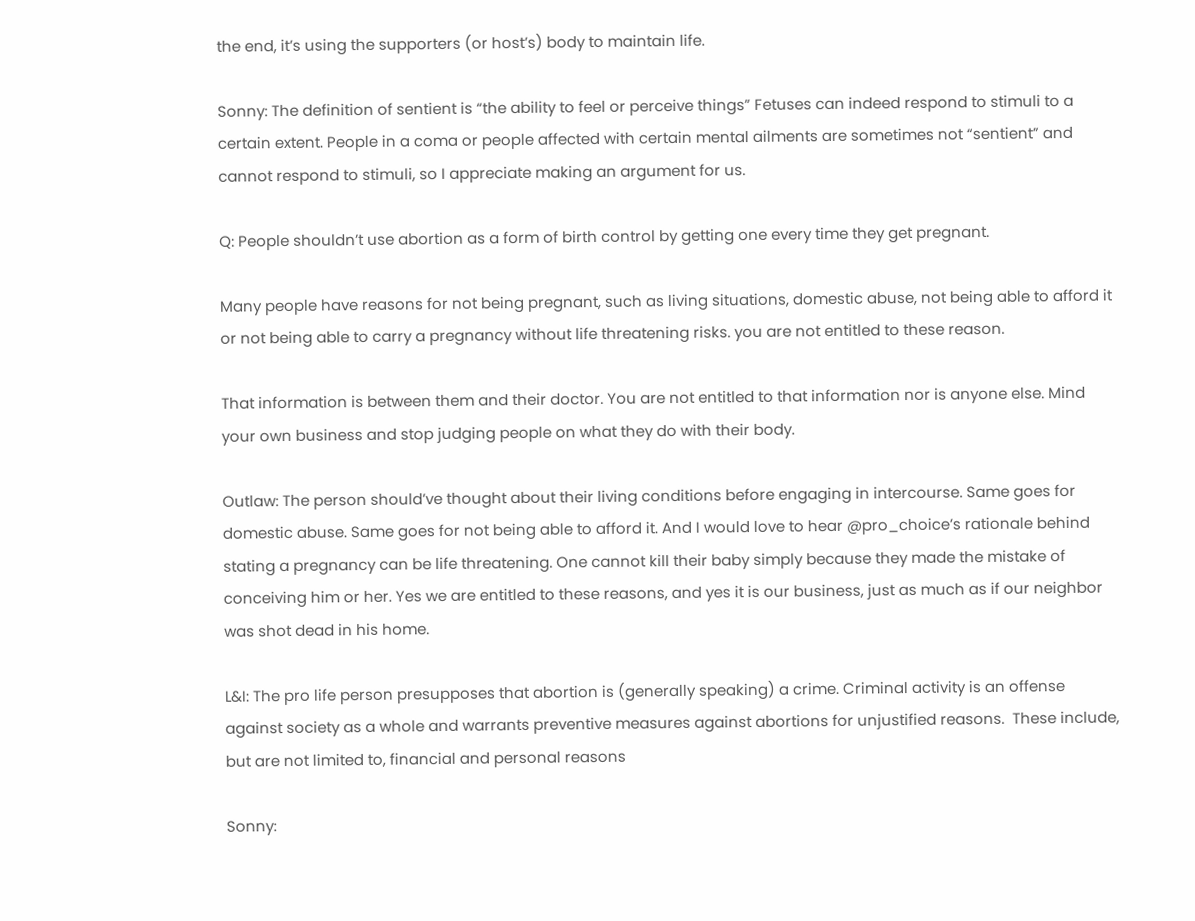the end, it’s using the supporters (or host’s) body to maintain life.

Sonny: The definition of sentient is “the ability to feel or perceive things” Fetuses can indeed respond to stimuli to a certain extent. People in a coma or people affected with certain mental ailments are sometimes not “sentient” and cannot respond to stimuli, so I appreciate making an argument for us.

Q: People shouldn’t use abortion as a form of birth control by getting one every time they get pregnant.

Many people have reasons for not being pregnant, such as living situations, domestic abuse, not being able to afford it or not being able to carry a pregnancy without life threatening risks. you are not entitled to these reason.

That information is between them and their doctor. You are not entitled to that information nor is anyone else. Mind your own business and stop judging people on what they do with their body.

Outlaw: The person should’ve thought about their living conditions before engaging in intercourse. Same goes for domestic abuse. Same goes for not being able to afford it. And I would love to hear @pro_choice’s rationale behind stating a pregnancy can be life threatening. One cannot kill their baby simply because they made the mistake of conceiving him or her. Yes we are entitled to these reasons, and yes it is our business, just as much as if our neighbor was shot dead in his home.

L&I: The pro life person presupposes that abortion is (generally speaking) a crime. Criminal activity is an offense against society as a whole and warrants preventive measures against abortions for unjustified reasons.  These include, but are not limited to, financial and personal reasons

Sonny: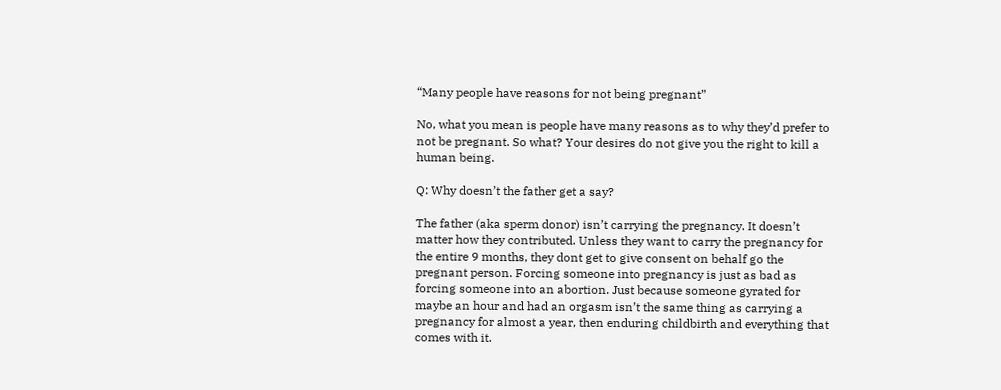“Many people have reasons for not being pregnant”

No, what you mean is people have many reasons as to why they’d prefer to not be pregnant. So what? Your desires do not give you the right to kill a human being.

Q: Why doesn’t the father get a say?

The father (aka sperm donor) isn’t carrying the pregnancy. It doesn’t matter how they contributed. Unless they want to carry the pregnancy for the entire 9 months, they dont get to give consent on behalf go the pregnant person. Forcing someone into pregnancy is just as bad as forcing someone into an abortion. Just because someone gyrated for maybe an hour and had an orgasm isn’t the same thing as carrying a pregnancy for almost a year, then enduring childbirth and everything that comes with it.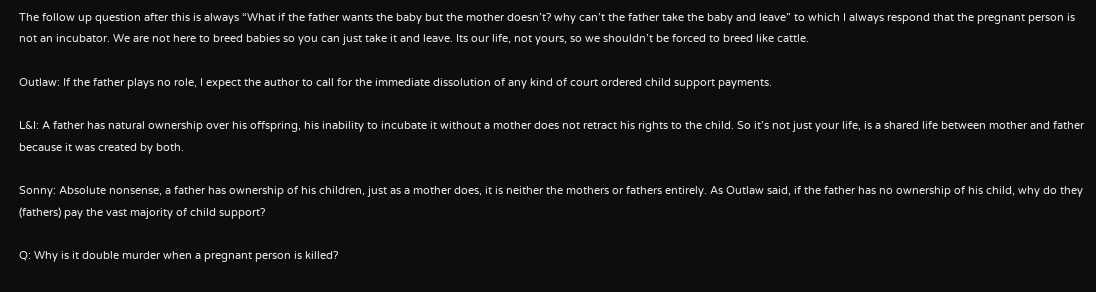The follow up question after this is always “What if the father wants the baby but the mother doesn’t? why can’t the father take the baby and leave” to which I always respond that the pregnant person is not an incubator. We are not here to breed babies so you can just take it and leave. Its our life, not yours, so we shouldn’t be forced to breed like cattle.

Outlaw: If the father plays no role, I expect the author to call for the immediate dissolution of any kind of court ordered child support payments.

L&I: A father has natural ownership over his offspring, his inability to incubate it without a mother does not retract his rights to the child. So it’s not just your life, is a shared life between mother and father because it was created by both.

Sonny: Absolute nonsense, a father has ownership of his children, just as a mother does, it is neither the mothers or fathers entirely. As Outlaw said, if the father has no ownership of his child, why do they (fathers) pay the vast majority of child support?

Q: Why is it double murder when a pregnant person is killed?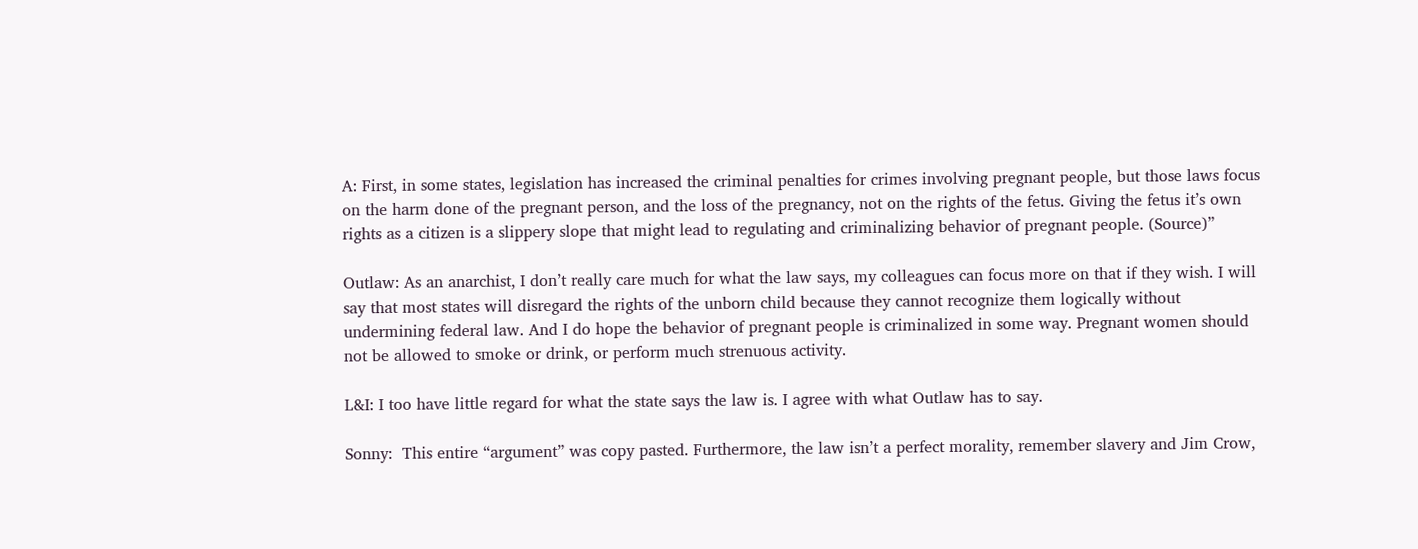A: First, in some states, legislation has increased the criminal penalties for crimes involving pregnant people, but those laws focus on the harm done of the pregnant person, and the loss of the pregnancy, not on the rights of the fetus. Giving the fetus it’s own rights as a citizen is a slippery slope that might lead to regulating and criminalizing behavior of pregnant people. (Source)”

Outlaw: As an anarchist, I don’t really care much for what the law says, my colleagues can focus more on that if they wish. I will say that most states will disregard the rights of the unborn child because they cannot recognize them logically without undermining federal law. And I do hope the behavior of pregnant people is criminalized in some way. Pregnant women should not be allowed to smoke or drink, or perform much strenuous activity.

L&I: I too have little regard for what the state says the law is. I agree with what Outlaw has to say.

Sonny:  This entire “argument” was copy pasted. Furthermore, the law isn’t a perfect morality, remember slavery and Jim Crow,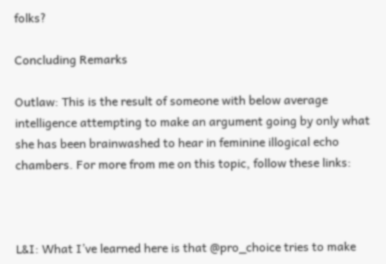folks?

Concluding Remarks

Outlaw: This is the result of someone with below average intelligence attempting to make an argument going by only what she has been brainwashed to hear in feminine illogical echo chambers. For more from me on this topic, follow these links:



L&I: What I’ve learned here is that @pro_choice tries to make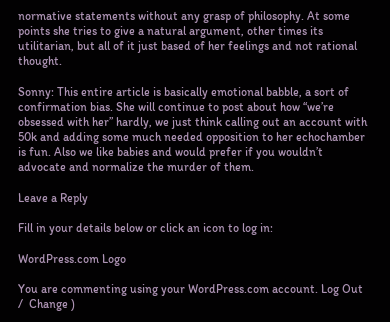normative statements without any grasp of philosophy. At some points she tries to give a natural argument, other times its utilitarian, but all of it just based of her feelings and not rational thought.

Sonny: This entire article is basically emotional babble, a sort of confirmation bias. She will continue to post about how “we’re obsessed with her” hardly, we just think calling out an account with 50k and adding some much needed opposition to her echochamber is fun. Also we like babies and would prefer if you wouldn’t advocate and normalize the murder of them.

Leave a Reply

Fill in your details below or click an icon to log in:

WordPress.com Logo

You are commenting using your WordPress.com account. Log Out /  Change )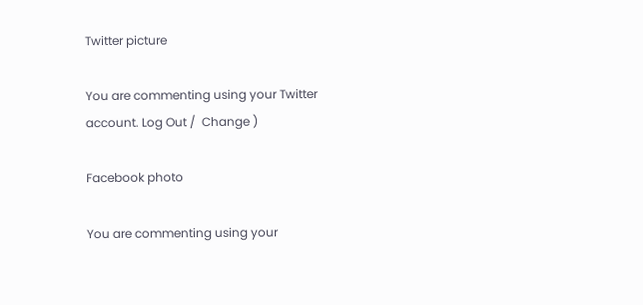Twitter picture

You are commenting using your Twitter account. Log Out /  Change )

Facebook photo

You are commenting using your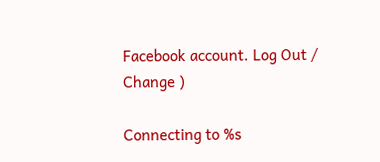Facebook account. Log Out /  Change )

Connecting to %s